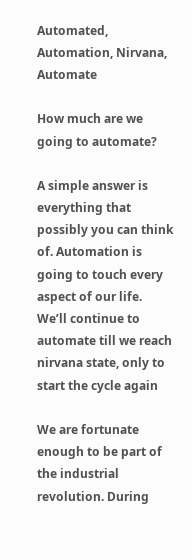Automated, Automation, Nirvana, Automate

How much are we going to automate?

A simple answer is everything that possibly you can think of. Automation is going to touch every aspect of our life. We’ll continue to automate till we reach nirvana state, only to start the cycle again

We are fortunate enough to be part of the industrial revolution. During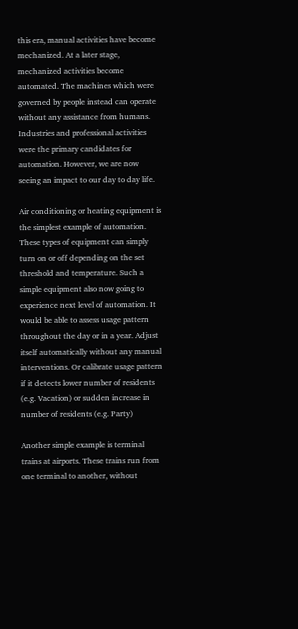this era, manual activities have become mechanized. At a later stage,  mechanized activities become automated. The machines which were governed by people instead can operate without any assistance from humans. Industries and professional activities were the primary candidates for automation. However, we are now seeing an impact to our day to day life.

Air conditioning or heating equipment is the simplest example of automation. These types of equipment can simply turn on or off depending on the set threshold and temperature. Such a simple equipment also now going to experience next level of automation. It would be able to assess usage pattern throughout the day or in a year. Adjust itself automatically without any manual interventions. Or calibrate usage pattern if it detects lower number of residents (e.g. Vacation) or sudden increase in number of residents (e.g. Party)

Another simple example is terminal trains at airports. These trains run from one terminal to another, without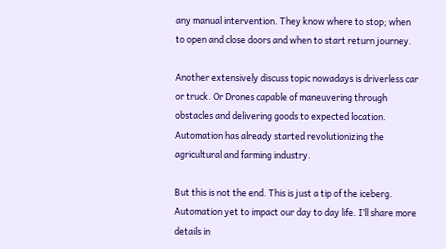any manual intervention. They know where to stop; when to open and close doors and when to start return journey.

Another extensively discuss topic nowadays is driverless car or truck. Or Drones capable of maneuvering through obstacles and delivering goods to expected location. Automation has already started revolutionizing the agricultural and farming industry.

But this is not the end. This is just a tip of the iceberg. Automation yet to impact our day to day life. I’ll share more details in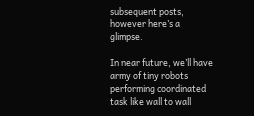subsequent posts, however here’s a glimpse.

In near future, we’ll have army of tiny robots performing coordinated task like wall to wall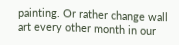painting. Or rather change wall art every other month in our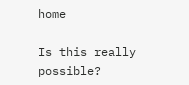home

Is this really possible?